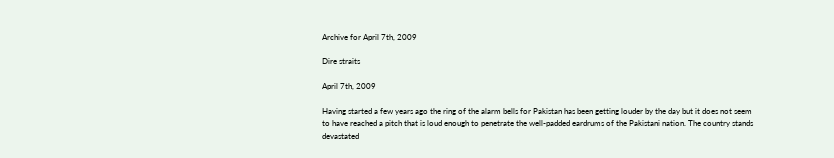Archive for April 7th, 2009

Dire straits

April 7th, 2009

Having started a few years ago the ring of the alarm bells for Pakistan has been getting louder by the day but it does not seem to have reached a pitch that is loud enough to penetrate the well-padded eardrums of the Pakistani nation. The country stands devastated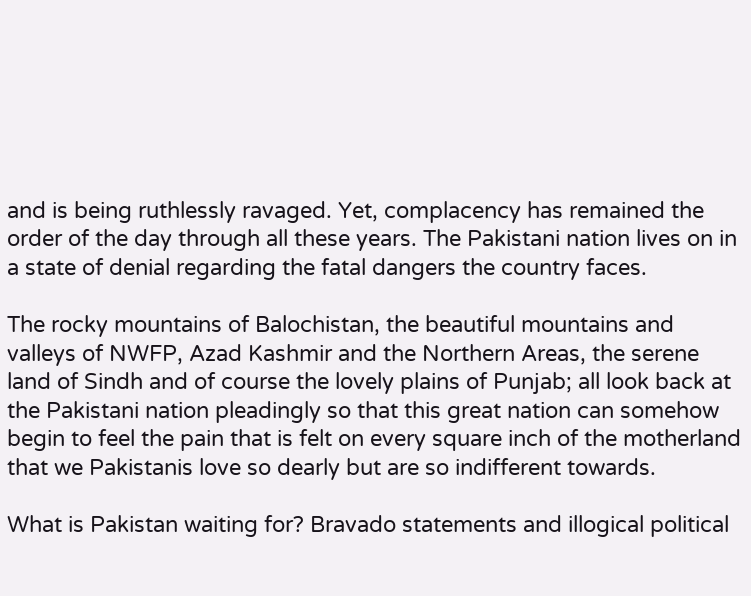and is being ruthlessly ravaged. Yet, complacency has remained the order of the day through all these years. The Pakistani nation lives on in a state of denial regarding the fatal dangers the country faces.

The rocky mountains of Balochistan, the beautiful mountains and valleys of NWFP, Azad Kashmir and the Northern Areas, the serene land of Sindh and of course the lovely plains of Punjab; all look back at the Pakistani nation pleadingly so that this great nation can somehow begin to feel the pain that is felt on every square inch of the motherland that we Pakistanis love so dearly but are so indifferent towards.

What is Pakistan waiting for? Bravado statements and illogical political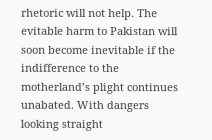rhetoric will not help. The evitable harm to Pakistan will soon become inevitable if the indifference to the motherland’s plight continues unabated. With dangers looking straight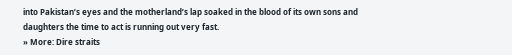into Pakistan’s eyes and the motherland’s lap soaked in the blood of its own sons and daughters the time to act is running out very fast.
» More: Dire straits